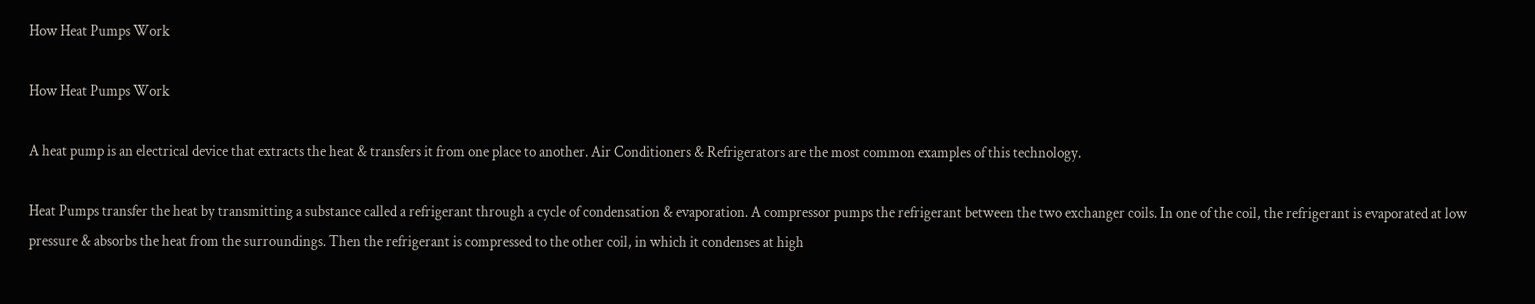How Heat Pumps Work

How Heat Pumps Work

A heat pump is an electrical device that extracts the heat & transfers it from one place to another. Air Conditioners & Refrigerators are the most common examples of this technology.

Heat Pumps transfer the heat by transmitting a substance called a refrigerant through a cycle of condensation & evaporation. A compressor pumps the refrigerant between the two exchanger coils. In one of the coil, the refrigerant is evaporated at low pressure & absorbs the heat from the surroundings. Then the refrigerant is compressed to the other coil, in which it condenses at high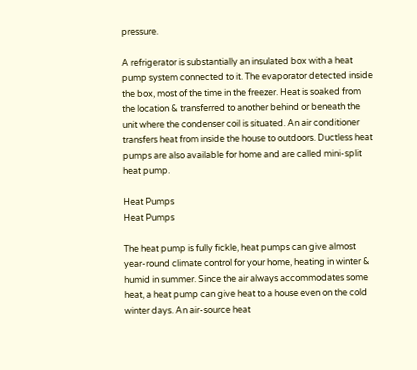pressure.

A refrigerator is substantially an insulated box with a heat pump system connected to it. The evaporator detected inside the box, most of the time in the freezer. Heat is soaked from the location & transferred to another behind or beneath the unit where the condenser coil is situated. An air conditioner transfers heat from inside the house to outdoors. Ductless heat pumps are also available for home and are called mini-split heat pump.

Heat Pumps
Heat Pumps

The heat pump is fully fickle, heat pumps can give almost year-round climate control for your home, heating in winter & humid in summer. Since the air always accommodates some heat, a heat pump can give heat to a house even on the cold winter days. An air-source heat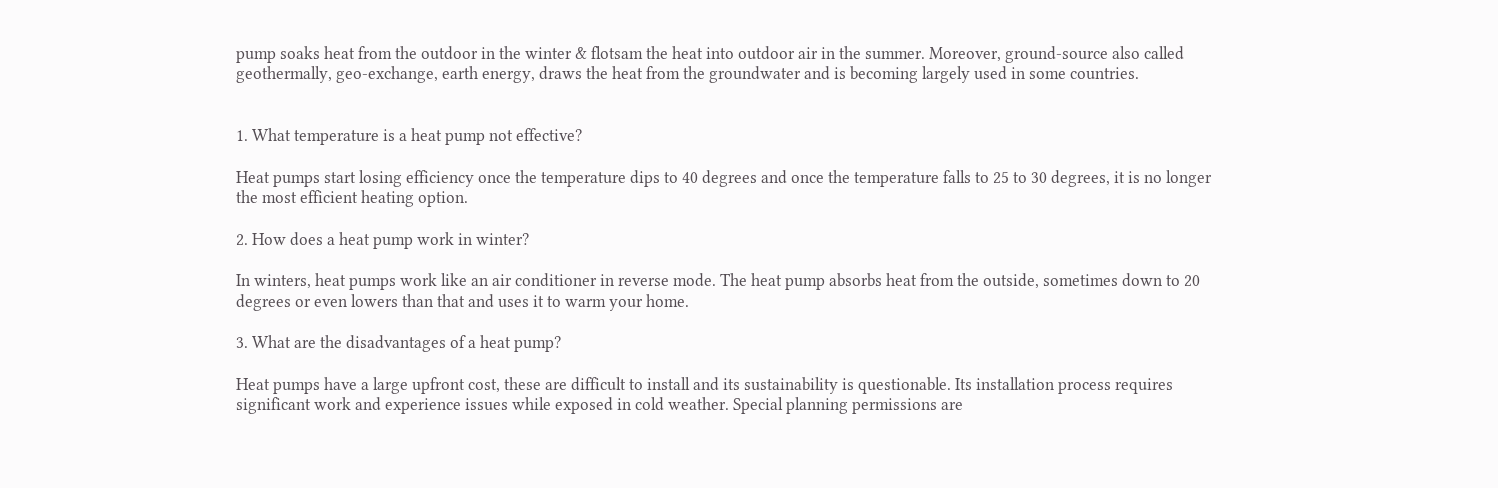pump soaks heat from the outdoor in the winter & flotsam the heat into outdoor air in the summer. Moreover, ground-source also called geothermally, geo-exchange, earth energy, draws the heat from the groundwater and is becoming largely used in some countries.


1. What temperature is a heat pump not effective?

Heat pumps start losing efficiency once the temperature dips to 40 degrees and once the temperature falls to 25 to 30 degrees, it is no longer the most efficient heating option.

2. How does a heat pump work in winter?

In winters, heat pumps work like an air conditioner in reverse mode. The heat pump absorbs heat from the outside, sometimes down to 20 degrees or even lowers than that and uses it to warm your home.

3. What are the disadvantages of a heat pump?

Heat pumps have a large upfront cost, these are difficult to install and its sustainability is questionable. Its installation process requires significant work and experience issues while exposed in cold weather. Special planning permissions are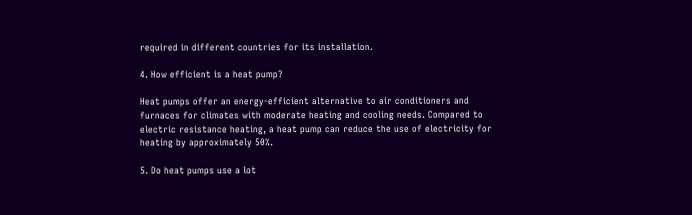required in different countries for its installation.

4. How efficient is a heat pump?

Heat pumps offer an energy-efficient alternative to air conditioners and furnaces for climates with moderate heating and cooling needs. Compared to electric resistance heating, a heat pump can reduce the use of electricity for heating by approximately 50%.

5. Do heat pumps use a lot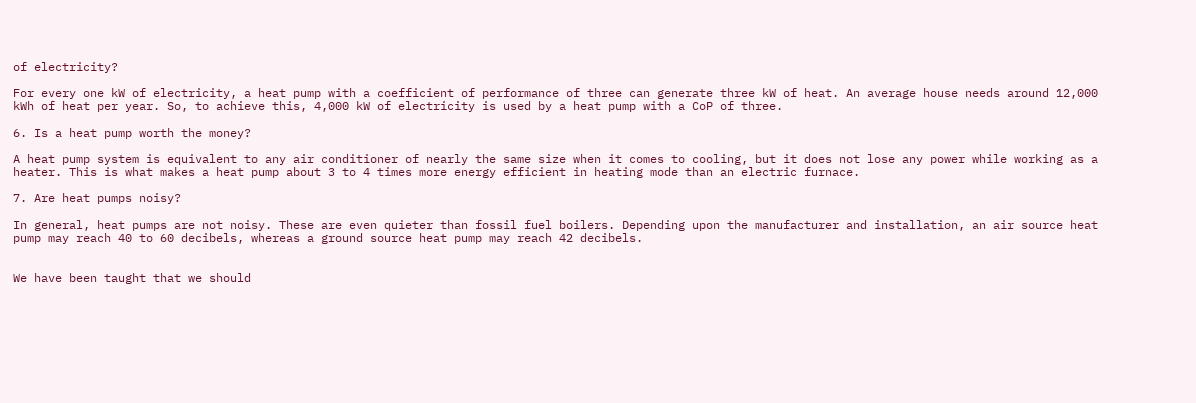of electricity?

For every one kW of electricity, a heat pump with a coefficient of performance of three can generate three kW of heat. An average house needs around 12,000 kWh of heat per year. So, to achieve this, 4,000 kW of electricity is used by a heat pump with a CoP of three.

6. Is a heat pump worth the money?

A heat pump system is equivalent to any air conditioner of nearly the same size when it comes to cooling, but it does not lose any power while working as a heater. This is what makes a heat pump about 3 to 4 times more energy efficient in heating mode than an electric furnace.

7. Are heat pumps noisy?

In general, heat pumps are not noisy. These are even quieter than fossil fuel boilers. Depending upon the manufacturer and installation, an air source heat pump may reach 40 to 60 decibels, whereas a ground source heat pump may reach 42 decibels.


We have been taught that we should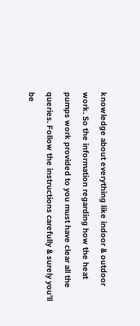knowledge about everything like indoor & outdoor work. So the information regarding how the heat pumps work provided to you must have clear all the queries. Follow the instructions carefully & surely you’ll be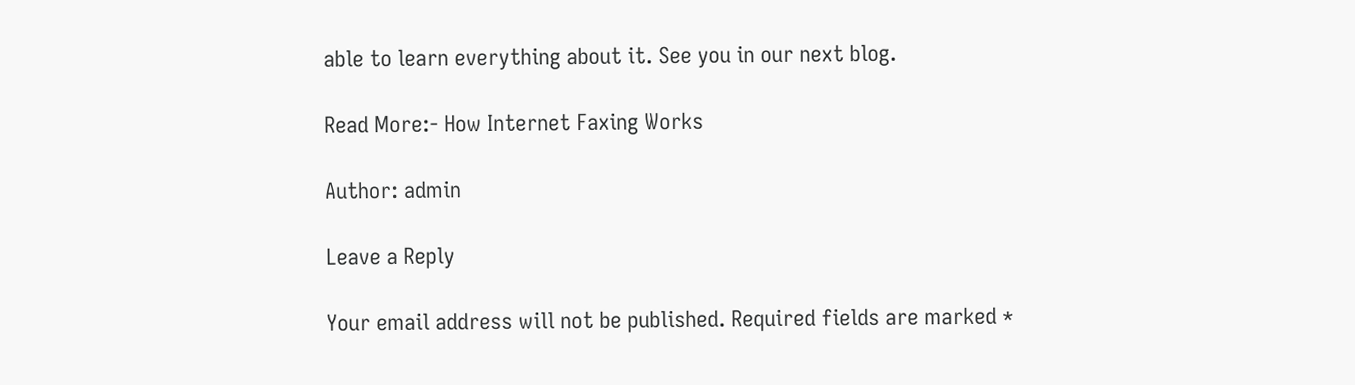able to learn everything about it. See you in our next blog.

Read More:- How Internet Faxing Works

Author: admin

Leave a Reply

Your email address will not be published. Required fields are marked *